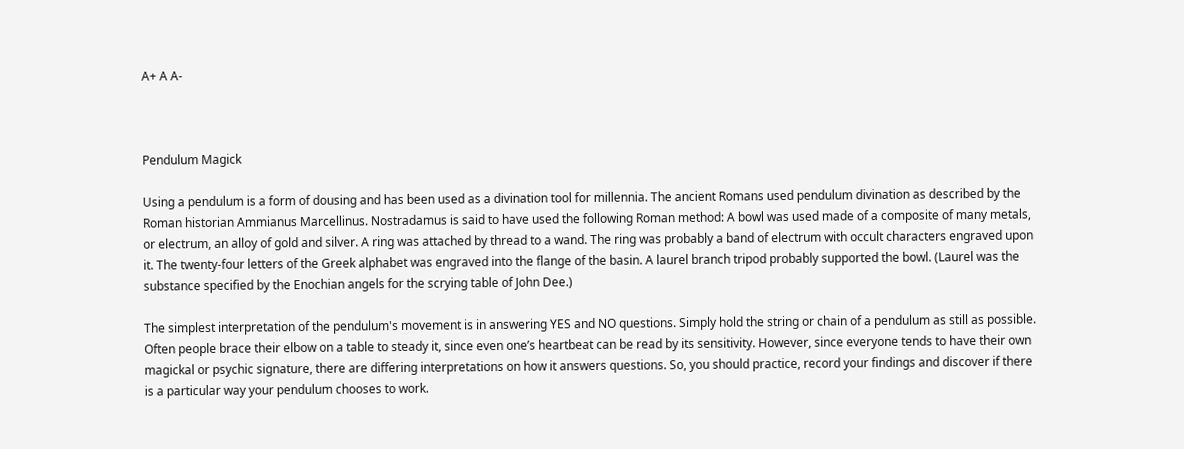A+ A A-



Pendulum Magick

Using a pendulum is a form of dousing and has been used as a divination tool for millennia. The ancient Romans used pendulum divination as described by the Roman historian Ammianus Marcellinus. Nostradamus is said to have used the following Roman method: A bowl was used made of a composite of many metals, or electrum, an alloy of gold and silver. A ring was attached by thread to a wand. The ring was probably a band of electrum with occult characters engraved upon it. The twenty-four letters of the Greek alphabet was engraved into the flange of the basin. A laurel branch tripod probably supported the bowl. (Laurel was the substance specified by the Enochian angels for the scrying table of John Dee.)

The simplest interpretation of the pendulum's movement is in answering YES and NO questions. Simply hold the string or chain of a pendulum as still as possible. Often people brace their elbow on a table to steady it, since even one’s heartbeat can be read by its sensitivity. However, since everyone tends to have their own magickal or psychic signature, there are differing interpretations on how it answers questions. So, you should practice, record your findings and discover if there is a particular way your pendulum chooses to work.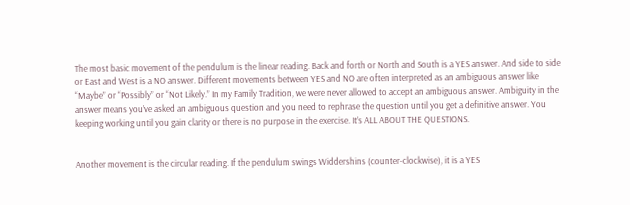The most basic movement of the pendulum is the linear reading. Back and forth or North and South is a YES answer. And side to side or East and West is a NO answer. Different movements between YES and NO are often interpreted as an ambiguous answer like “Maybe” or “Possibly” or “Not Likely.” In my Family Tradition, we were never allowed to accept an ambiguous answer. Ambiguity in the answer means you’ve asked an ambiguous question and you need to rephrase the question until you get a definitive answer. You keeping working until you gain clarity or there is no purpose in the exercise. It’s ALL ABOUT THE QUESTIONS.


Another movement is the circular reading. If the pendulum swings Widdershins (counter-clockwise), it is a YES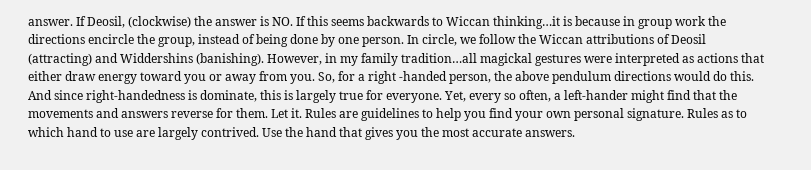answer. If Deosil, (clockwise) the answer is NO. If this seems backwards to Wiccan thinking…it is because in group work the directions encircle the group, instead of being done by one person. In circle, we follow the Wiccan attributions of Deosil (attracting) and Widdershins (banishing). However, in my family tradition…all magickal gestures were interpreted as actions that either draw energy toward you or away from you. So, for a right -handed person, the above pendulum directions would do this. And since right-handedness is dominate, this is largely true for everyone. Yet, every so often, a left-hander might find that the movements and answers reverse for them. Let it. Rules are guidelines to help you find your own personal signature. Rules as to which hand to use are largely contrived. Use the hand that gives you the most accurate answers.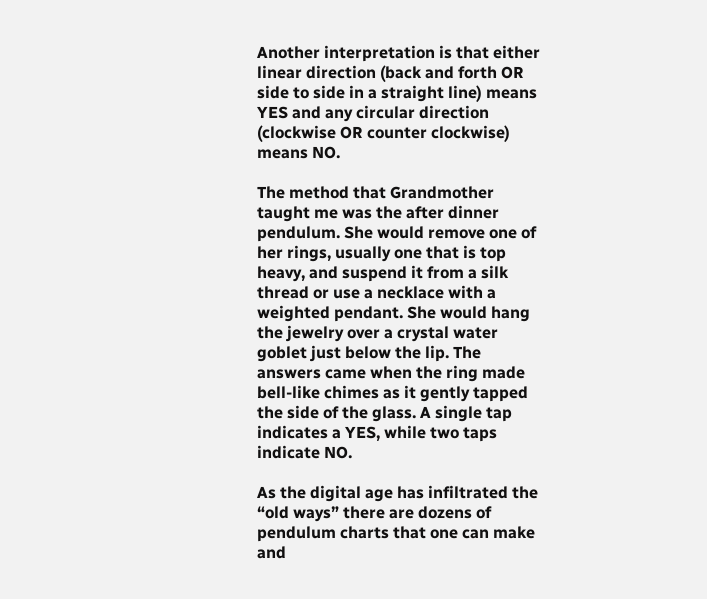Another interpretation is that either linear direction (back and forth OR side to side in a straight line) means YES and any circular direction (clockwise OR counter clockwise) means NO.

The method that Grandmother taught me was the after dinner pendulum. She would remove one of her rings, usually one that is top heavy, and suspend it from a silk thread or use a necklace with a weighted pendant. She would hang the jewelry over a crystal water goblet just below the lip. The answers came when the ring made bell-like chimes as it gently tapped the side of the glass. A single tap indicates a YES, while two taps indicate NO.

As the digital age has infiltrated the “old ways” there are dozens of pendulum charts that one can make and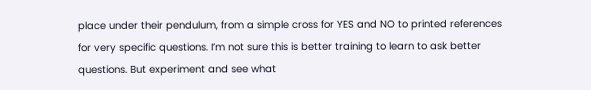place under their pendulum, from a simple cross for YES and NO to printed references for very specific questions. I’m not sure this is better training to learn to ask better questions. But experiment and see what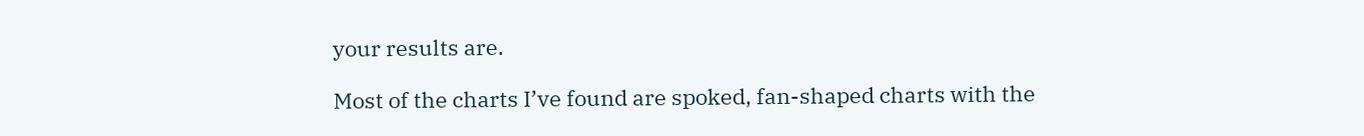your results are.

Most of the charts I’ve found are spoked, fan-shaped charts with the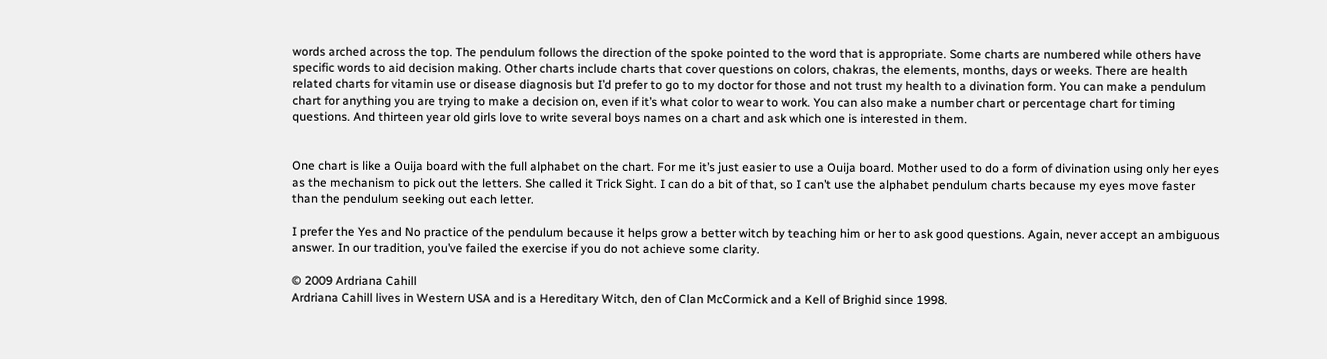words arched across the top. The pendulum follows the direction of the spoke pointed to the word that is appropriate. Some charts are numbered while others have specific words to aid decision making. Other charts include charts that cover questions on colors, chakras, the elements, months, days or weeks. There are health related charts for vitamin use or disease diagnosis but I’d prefer to go to my doctor for those and not trust my health to a divination form. You can make a pendulum chart for anything you are trying to make a decision on, even if it’s what color to wear to work. You can also make a number chart or percentage chart for timing questions. And thirteen year old girls love to write several boys names on a chart and ask which one is interested in them.


One chart is like a Ouija board with the full alphabet on the chart. For me it’s just easier to use a Ouija board. Mother used to do a form of divination using only her eyes as the mechanism to pick out the letters. She called it Trick Sight. I can do a bit of that, so I can’t use the alphabet pendulum charts because my eyes move faster than the pendulum seeking out each letter.

I prefer the Yes and No practice of the pendulum because it helps grow a better witch by teaching him or her to ask good questions. Again, never accept an ambiguous answer. In our tradition, you’ve failed the exercise if you do not achieve some clarity.

© 2009 Ardriana Cahill
Ardriana Cahill lives in Western USA and is a Hereditary Witch, den of Clan McCormick and a Kell of Brighid since 1998.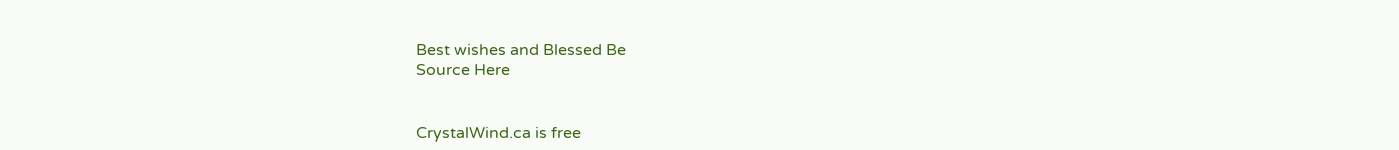Best wishes and Blessed Be
Source Here


CrystalWind.ca is free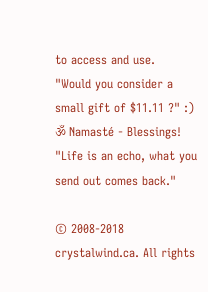to access and use.
"Would you consider a small gift of $11.11 ?" :)
ॐ Namasté - Blessings!
"Life is an echo, what you send out comes back."

© 2008-2018 crystalwind.ca. All rights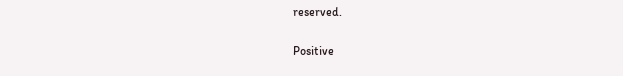reserved.


Positive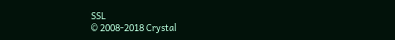SSL
© 2008-2018 Crystal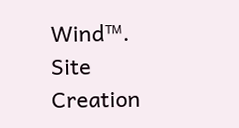Wind™. Site Creation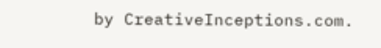by CreativeInceptions.com.